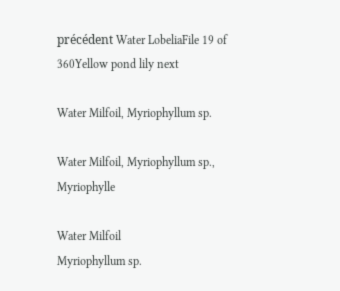précédent Water LobeliaFile 19 of 360Yellow pond lily next

Water Milfoil, Myriophyllum sp.

Water Milfoil, Myriophyllum sp., Myriophylle

Water Milfoil
Myriophyllum sp.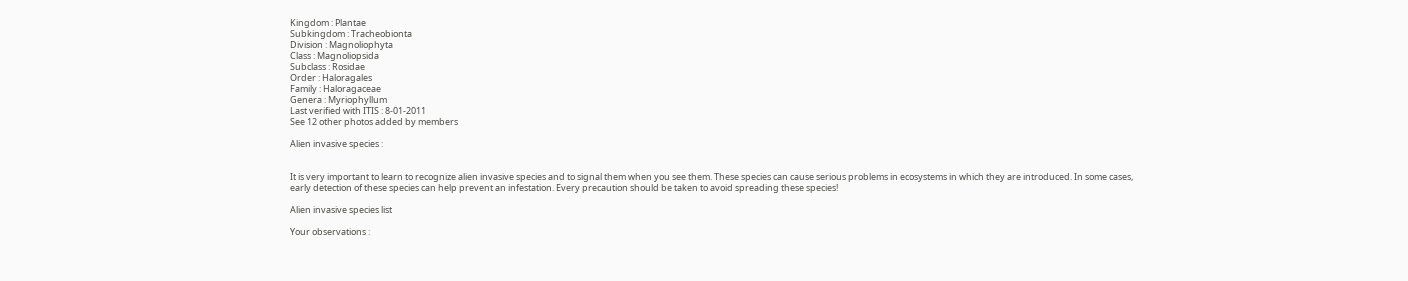Kingdom : Plantae
Subkingdom : Tracheobionta
Division : Magnoliophyta
Class : Magnoliopsida
Subclass : Rosidae
Order : Haloragales
Family : Haloragaceae
Genera : Myriophyllum
Last verified with ITIS : 8-01-2011
See 12 other photos added by members

Alien invasive species :


It is very important to learn to recognize alien invasive species and to signal them when you see them. These species can cause serious problems in ecosystems in which they are introduced. In some cases, early detection of these species can help prevent an infestation. Every precaution should be taken to avoid spreading these species!

Alien invasive species list

Your observations :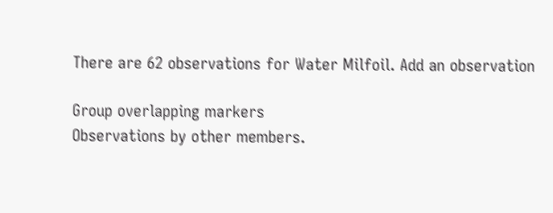There are 62 observations for Water Milfoil. Add an observation

Group overlapping markers
Observations by other members.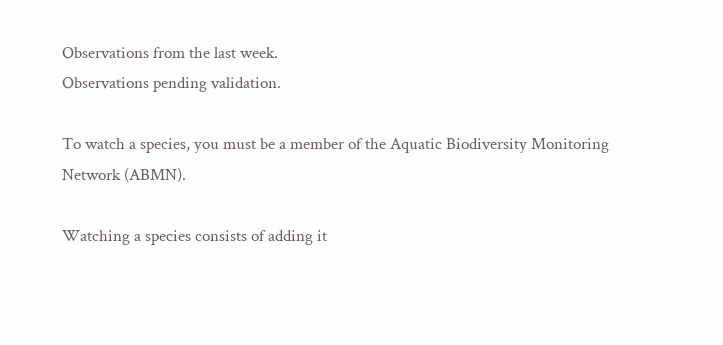Observations from the last week.
Observations pending validation.

To watch a species, you must be a member of the Aquatic Biodiversity Monitoring Network (ABMN).

Watching a species consists of adding it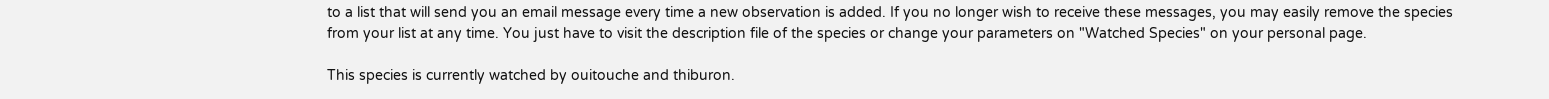to a list that will send you an email message every time a new observation is added. If you no longer wish to receive these messages, you may easily remove the species from your list at any time. You just have to visit the description file of the species or change your parameters on "Watched Species" on your personal page.

This species is currently watched by ouitouche and thiburon.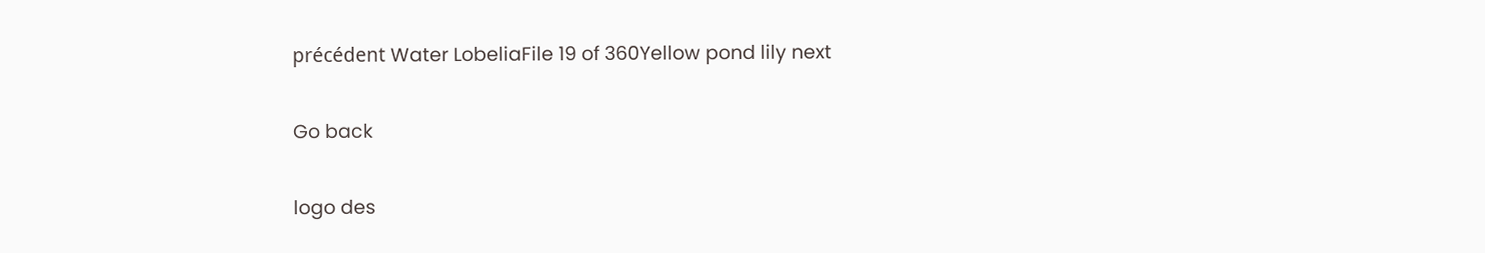précédent Water LobeliaFile 19 of 360Yellow pond lily next

Go back

logo des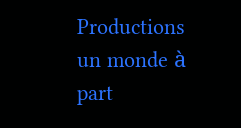Productions un monde à part